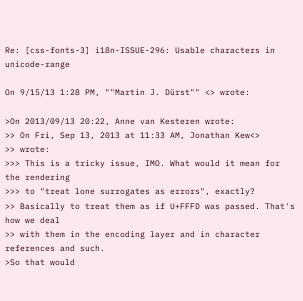Re: [css-fonts-3] i18n-ISSUE-296: Usable characters in unicode-range

On 9/15/13 1:28 PM, ""Martin J. Dürst"" <> wrote:

>On 2013/09/13 20:22, Anne van Kesteren wrote:
>> On Fri, Sep 13, 2013 at 11:33 AM, Jonathan Kew<>
>> wrote:
>>> This is a tricky issue, IMO. What would it mean for the rendering
>>> to "treat lone surrogates as errors", exactly?
>> Basically to treat them as if U+FFFD was passed. That's how we deal
>> with them in the encoding layer and in character references and such.
>So that would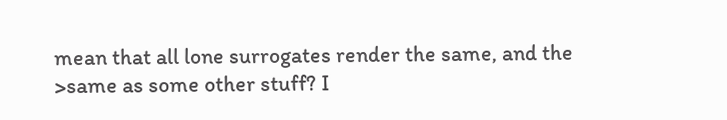mean that all lone surrogates render the same, and the
>same as some other stuff? I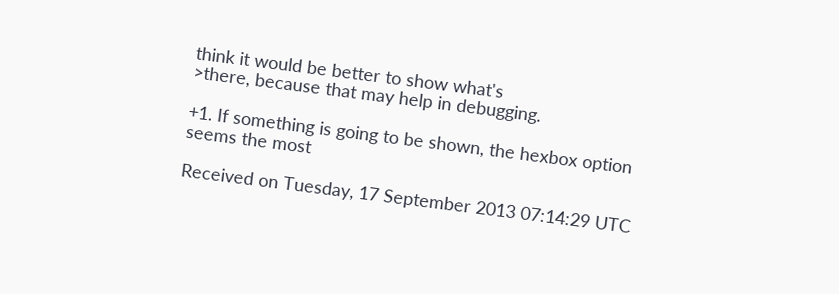think it would be better to show what's
>there, because that may help in debugging.

+1. If something is going to be shown, the hexbox option seems the most

Received on Tuesday, 17 September 2013 07:14:29 UTC